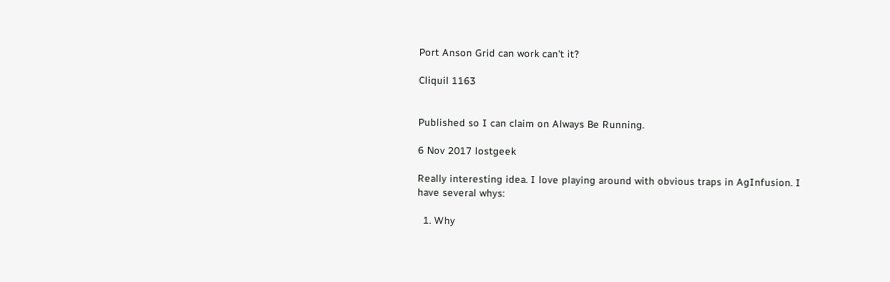Port Anson Grid can work can't it?

Cliquil 1163


Published so I can claim on Always Be Running.

6 Nov 2017 lostgeek

Really interesting idea. I love playing around with obvious traps in AgInfusion. I have several whys:

  1. Why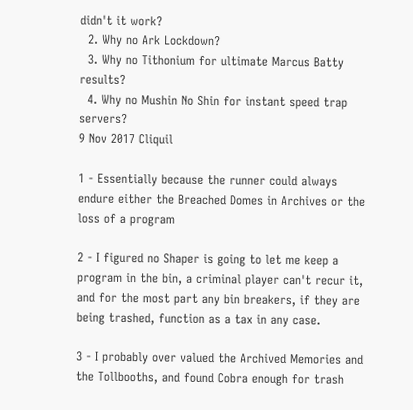didn't it work?
  2. Why no Ark Lockdown?
  3. Why no Tithonium for ultimate Marcus Batty results?
  4. Why no Mushin No Shin for instant speed trap servers?
9 Nov 2017 Cliquil

1 - Essentially because the runner could always endure either the Breached Domes in Archives or the loss of a program

2 - I figured no Shaper is going to let me keep a program in the bin, a criminal player can't recur it, and for the most part any bin breakers, if they are being trashed, function as a tax in any case.

3 - I probably over valued the Archived Memories and the Tollbooths, and found Cobra enough for trash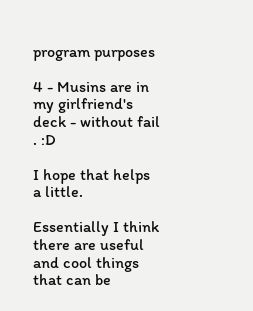program purposes

4 - Musins are in my girlfriend's deck - without fail . :D

I hope that helps a little.

Essentially I think there are useful and cool things that can be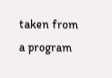taken from a program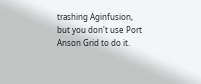trashing Aginfusion, but you don't use Port Anson Grid to do it.